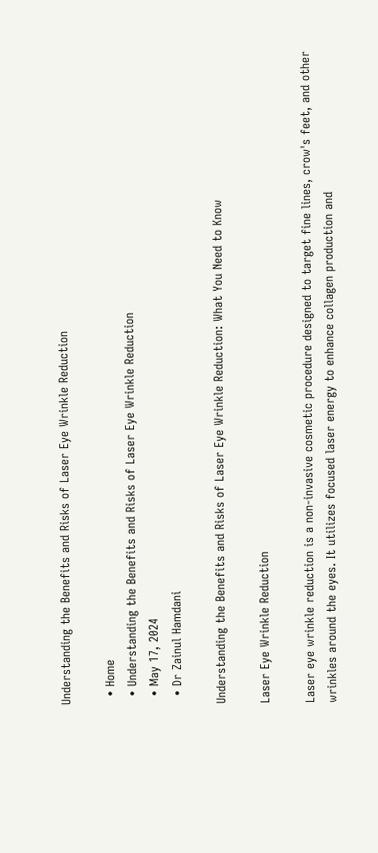Understanding the Benefits and Risks of Laser Eye Wrinkle Reduction

  • Home
  • Understanding the Benefits and Risks of Laser Eye Wrinkle Reduction
  • May 17, 2024
  • Dr Zainul Hamdani

Understanding the Benefits and Risks of Laser Eye Wrinkle Reduction: What You Need to Know

Laser Eye Wrinkle Reduction

Laser eye wrinkle reduction is a non-invasive cosmetic procedure designed to target fine lines, crow's feet, and other wrinkles around the eyes. It utilizes focused laser energy to enhance collagen production and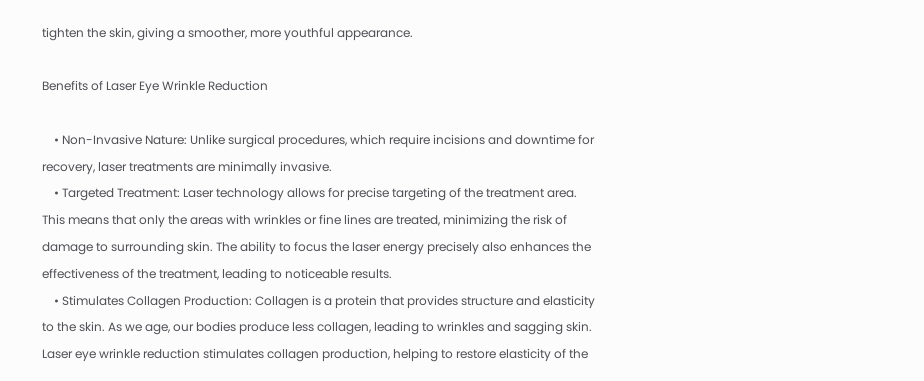tighten the skin, giving a smoother, more youthful appearance.

Benefits of Laser Eye Wrinkle Reduction

    • Non-Invasive Nature: Unlike surgical procedures, which require incisions and downtime for recovery, laser treatments are minimally invasive.
    • Targeted Treatment: Laser technology allows for precise targeting of the treatment area. This means that only the areas with wrinkles or fine lines are treated, minimizing the risk of damage to surrounding skin. The ability to focus the laser energy precisely also enhances the effectiveness of the treatment, leading to noticeable results.
    • Stimulates Collagen Production: Collagen is a protein that provides structure and elasticity to the skin. As we age, our bodies produce less collagen, leading to wrinkles and sagging skin. Laser eye wrinkle reduction stimulates collagen production, helping to restore elasticity of the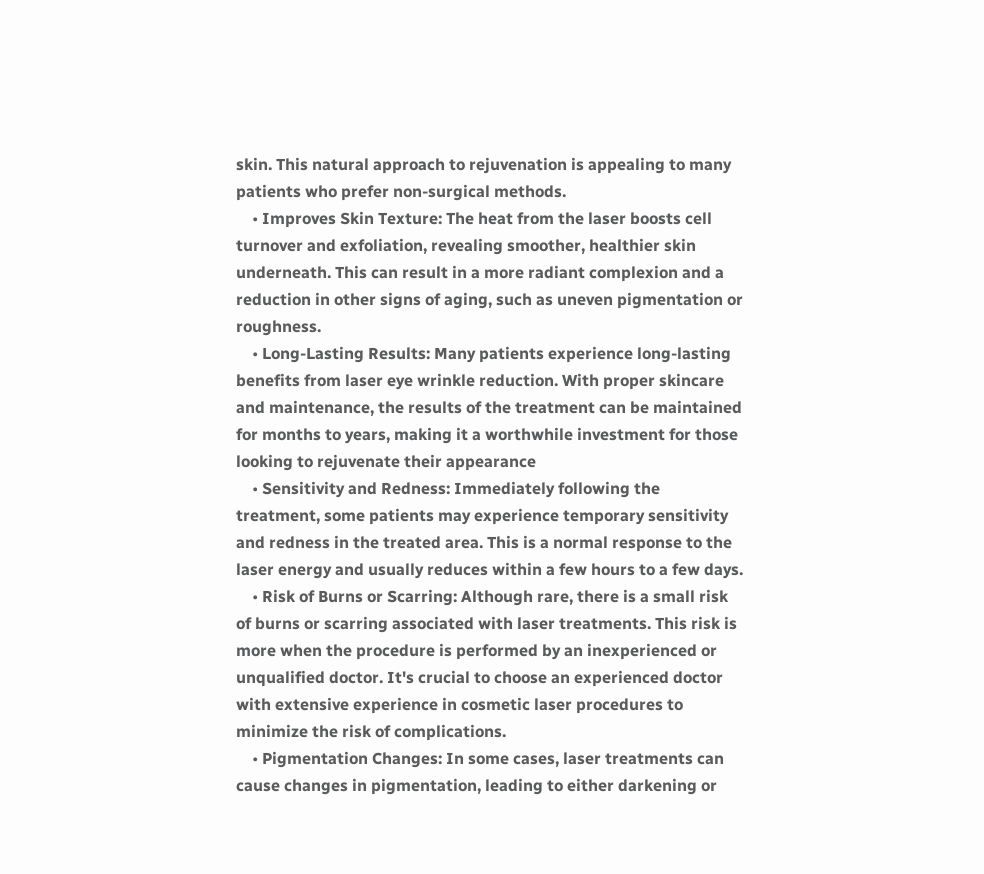skin. This natural approach to rejuvenation is appealing to many patients who prefer non-surgical methods.
    • Improves Skin Texture: The heat from the laser boosts cell turnover and exfoliation, revealing smoother, healthier skin underneath. This can result in a more radiant complexion and a reduction in other signs of aging, such as uneven pigmentation or roughness.
    • Long-Lasting Results: Many patients experience long-lasting benefits from laser eye wrinkle reduction. With proper skincare and maintenance, the results of the treatment can be maintained for months to years, making it a worthwhile investment for those looking to rejuvenate their appearance
    • Sensitivity and Redness: Immediately following the treatment, some patients may experience temporary sensitivity and redness in the treated area. This is a normal response to the laser energy and usually reduces within a few hours to a few days.
    • Risk of Burns or Scarring: Although rare, there is a small risk of burns or scarring associated with laser treatments. This risk is more when the procedure is performed by an inexperienced or unqualified doctor. It's crucial to choose an experienced doctor with extensive experience in cosmetic laser procedures to minimize the risk of complications.
    • Pigmentation Changes: In some cases, laser treatments can cause changes in pigmentation, leading to either darkening or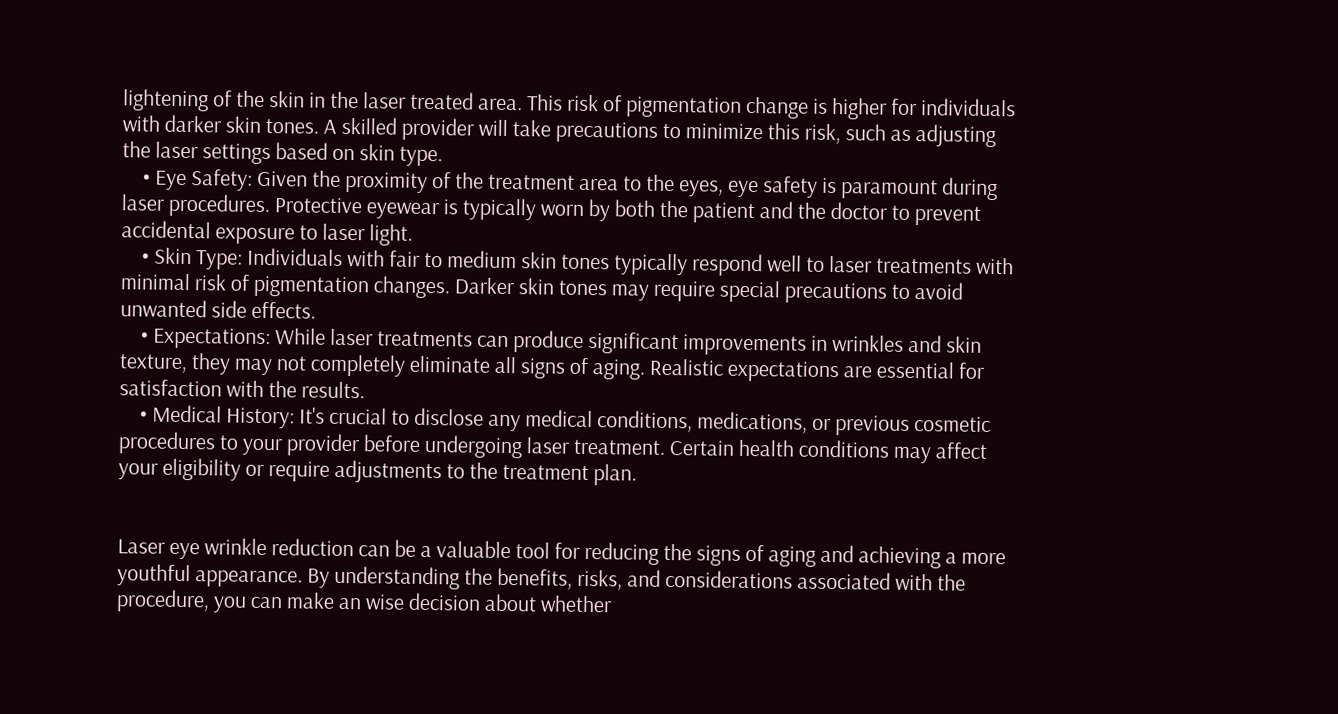lightening of the skin in the laser treated area. This risk of pigmentation change is higher for individuals with darker skin tones. A skilled provider will take precautions to minimize this risk, such as adjusting the laser settings based on skin type.
    • Eye Safety: Given the proximity of the treatment area to the eyes, eye safety is paramount during laser procedures. Protective eyewear is typically worn by both the patient and the doctor to prevent accidental exposure to laser light.
    • Skin Type: Individuals with fair to medium skin tones typically respond well to laser treatments with minimal risk of pigmentation changes. Darker skin tones may require special precautions to avoid unwanted side effects.
    • Expectations: While laser treatments can produce significant improvements in wrinkles and skin texture, they may not completely eliminate all signs of aging. Realistic expectations are essential for satisfaction with the results.
    • Medical History: It's crucial to disclose any medical conditions, medications, or previous cosmetic procedures to your provider before undergoing laser treatment. Certain health conditions may affect your eligibility or require adjustments to the treatment plan.


Laser eye wrinkle reduction can be a valuable tool for reducing the signs of aging and achieving a more youthful appearance. By understanding the benefits, risks, and considerations associated with the procedure, you can make an wise decision about whether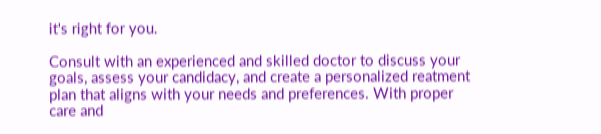it's right for you.

Consult with an experienced and skilled doctor to discuss your goals, assess your candidacy, and create a personalized reatment plan that aligns with your needs and preferences. With proper care and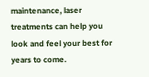maintenance, laser treatments can help you look and feel your best for years to come.